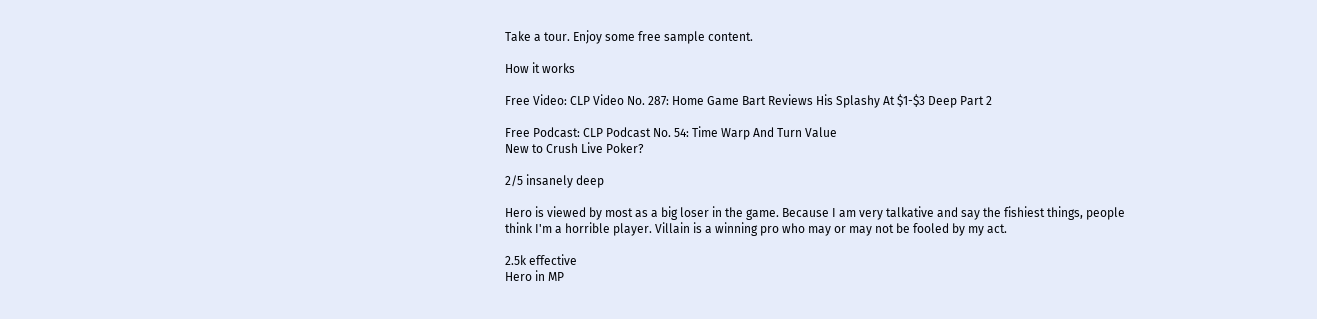Take a tour. Enjoy some free sample content.

How it works

Free Video: CLP Video No. 287: Home Game Bart Reviews His Splashy At $1-$3 Deep Part 2

Free Podcast: CLP Podcast No. 54: Time Warp And Turn Value
New to Crush Live Poker?

2/5 insanely deep

Hero is viewed by most as a big loser in the game. Because I am very talkative and say the fishiest things, people think I'm a horrible player. Villain is a winning pro who may or may not be fooled by my act.

2.5k effective
Hero in MP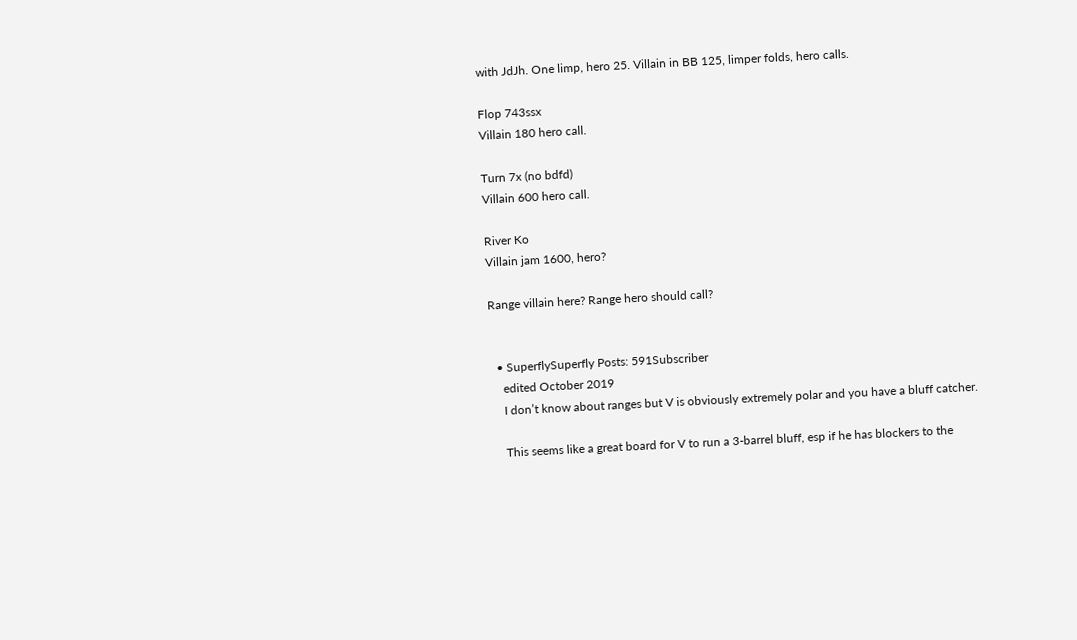with JdJh. One limp, hero 25. Villain in BB 125, limper folds, hero calls.

Flop 743ssx
Villain 180 hero call.

Turn 7x (no bdfd)
Villain 600 hero call.

River Ko
Villain jam 1600, hero?

Range villain here? Range hero should call?


  • SuperflySuperfly Posts: 591Subscriber
    edited October 2019
    I don’t know about ranges but V is obviously extremely polar and you have a bluff catcher.

    This seems like a great board for V to run a 3-barrel bluff, esp if he has blockers to the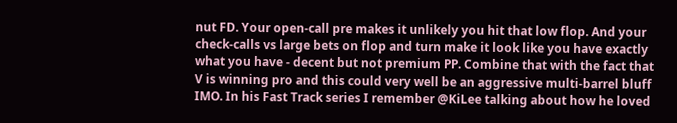nut FD. Your open-call pre makes it unlikely you hit that low flop. And your check-calls vs large bets on flop and turn make it look like you have exactly what you have - decent but not premium PP. Combine that with the fact that V is winning pro and this could very well be an aggressive multi-barrel bluff IMO. In his Fast Track series I remember @KiLee talking about how he loved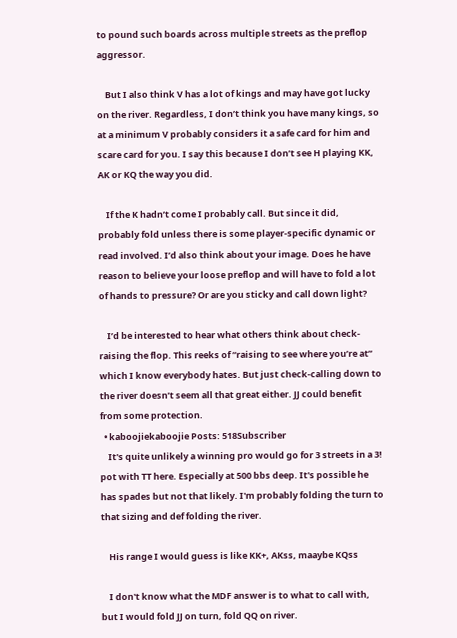to pound such boards across multiple streets as the preflop aggressor.

    But I also think V has a lot of kings and may have got lucky on the river. Regardless, I don’t think you have many kings, so at a minimum V probably considers it a safe card for him and scare card for you. I say this because I don’t see H playing KK, AK or KQ the way you did.

    If the K hadn’t come I probably call. But since it did, probably fold unless there is some player-specific dynamic or read involved. I’d also think about your image. Does he have reason to believe your loose preflop and will have to fold a lot of hands to pressure? Or are you sticky and call down light?

    I’d be interested to hear what others think about check-raising the flop. This reeks of “raising to see where you’re at” which I know everybody hates. But just check-calling down to the river doesn’t seem all that great either. JJ could benefit from some protection.
  • kaboojiekaboojie Posts: 518Subscriber
    It's quite unlikely a winning pro would go for 3 streets in a 3! pot with TT here. Especially at 500 bbs deep. It's possible he has spades but not that likely. I'm probably folding the turn to that sizing and def folding the river.

    His range I would guess is like KK+, AKss, maaybe KQss

    I don't know what the MDF answer is to what to call with, but I would fold JJ on turn, fold QQ on river.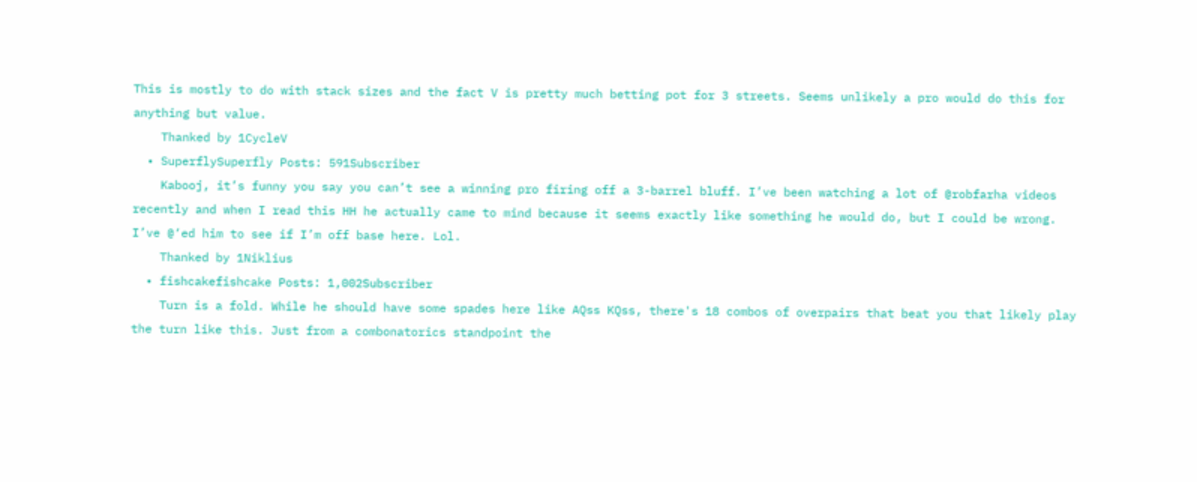This is mostly to do with stack sizes and the fact V is pretty much betting pot for 3 streets. Seems unlikely a pro would do this for anything but value.
    Thanked by 1CycleV
  • SuperflySuperfly Posts: 591Subscriber
    Kabooj, it’s funny you say you can’t see a winning pro firing off a 3-barrel bluff. I’ve been watching a lot of @robfarha videos recently and when I read this HH he actually came to mind because it seems exactly like something he would do, but I could be wrong. I’ve @‘ed him to see if I’m off base here. Lol.
    Thanked by 1Niklius
  • fishcakefishcake Posts: 1,002Subscriber
    Turn is a fold. While he should have some spades here like AQss KQss, there's 18 combos of overpairs that beat you that likely play the turn like this. Just from a combonatorics standpoint the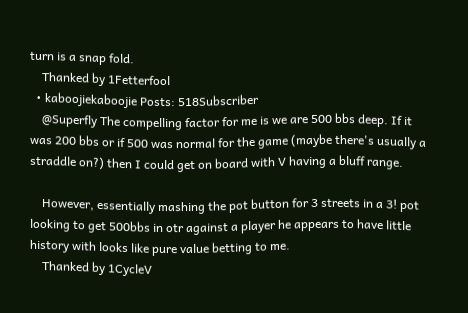turn is a snap fold.
    Thanked by 1Fetterfool
  • kaboojiekaboojie Posts: 518Subscriber
    @Superfly The compelling factor for me is we are 500 bbs deep. If it was 200 bbs or if 500 was normal for the game (maybe there's usually a straddle on?) then I could get on board with V having a bluff range.

    However, essentially mashing the pot button for 3 streets in a 3! pot looking to get 500bbs in otr against a player he appears to have little history with looks like pure value betting to me.
    Thanked by 1CycleV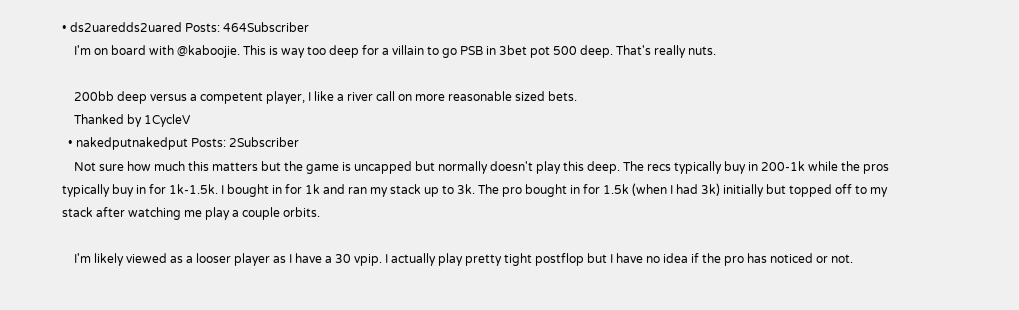• ds2uaredds2uared Posts: 464Subscriber
    I'm on board with @kaboojie. This is way too deep for a villain to go PSB in 3bet pot 500 deep. That's really nuts.

    200bb deep versus a competent player, I like a river call on more reasonable sized bets.
    Thanked by 1CycleV
  • nakedputnakedput Posts: 2Subscriber
    Not sure how much this matters but the game is uncapped but normally doesn't play this deep. The recs typically buy in 200-1k while the pros typically buy in for 1k-1.5k. I bought in for 1k and ran my stack up to 3k. The pro bought in for 1.5k (when I had 3k) initially but topped off to my stack after watching me play a couple orbits.

    I'm likely viewed as a looser player as I have a 30 vpip. I actually play pretty tight postflop but I have no idea if the pro has noticed or not.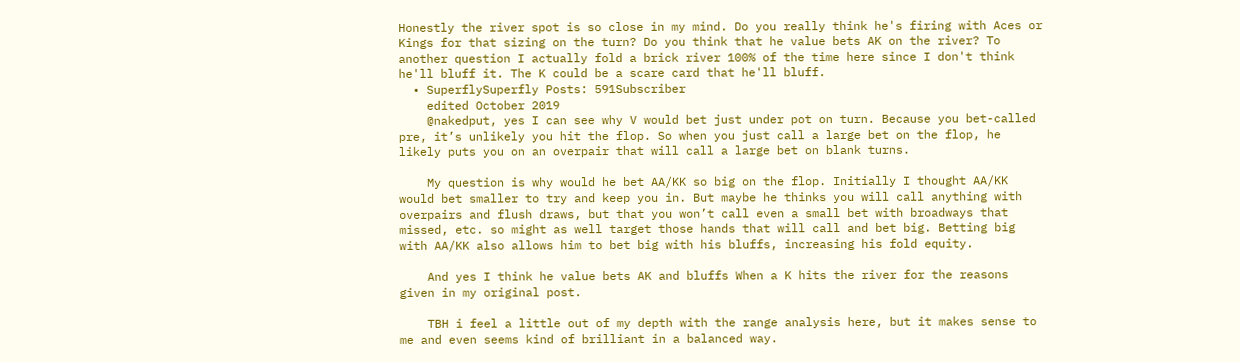Honestly the river spot is so close in my mind. Do you really think he's firing with Aces or Kings for that sizing on the turn? Do you think that he value bets AK on the river? To another question I actually fold a brick river 100% of the time here since I don't think he'll bluff it. The K could be a scare card that he'll bluff.
  • SuperflySuperfly Posts: 591Subscriber
    edited October 2019
    @nakedput, yes I can see why V would bet just under pot on turn. Because you bet-called pre, it’s unlikely you hit the flop. So when you just call a large bet on the flop, he likely puts you on an overpair that will call a large bet on blank turns.

    My question is why would he bet AA/KK so big on the flop. Initially I thought AA/KK would bet smaller to try and keep you in. But maybe he thinks you will call anything with overpairs and flush draws, but that you won’t call even a small bet with broadways that missed, etc. so might as well target those hands that will call and bet big. Betting big with AA/KK also allows him to bet big with his bluffs, increasing his fold equity.

    And yes I think he value bets AK and bluffs When a K hits the river for the reasons given in my original post.

    TBH i feel a little out of my depth with the range analysis here, but it makes sense to me and even seems kind of brilliant in a balanced way.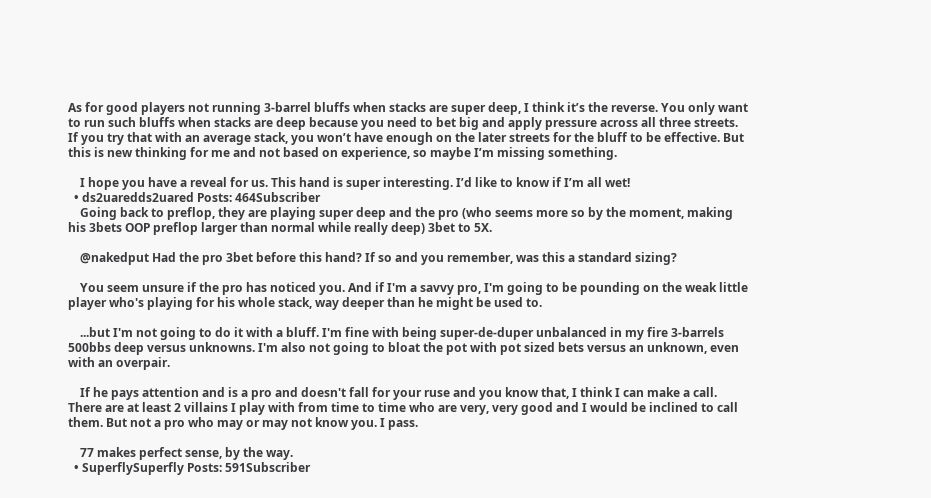As for good players not running 3-barrel bluffs when stacks are super deep, I think it’s the reverse. You only want to run such bluffs when stacks are deep because you need to bet big and apply pressure across all three streets. If you try that with an average stack, you won’t have enough on the later streets for the bluff to be effective. But this is new thinking for me and not based on experience, so maybe I’m missing something.

    I hope you have a reveal for us. This hand is super interesting. I’d like to know if I’m all wet!
  • ds2uaredds2uared Posts: 464Subscriber
    Going back to preflop, they are playing super deep and the pro (who seems more so by the moment, making his 3bets OOP preflop larger than normal while really deep) 3bet to 5X.

    @nakedput Had the pro 3bet before this hand? If so and you remember, was this a standard sizing?

    You seem unsure if the pro has noticed you. And if I'm a savvy pro, I'm going to be pounding on the weak little player who's playing for his whole stack, way deeper than he might be used to.

    ...but I'm not going to do it with a bluff. I'm fine with being super-de-duper unbalanced in my fire 3-barrels 500bbs deep versus unknowns. I'm also not going to bloat the pot with pot sized bets versus an unknown, even with an overpair.

    If he pays attention and is a pro and doesn't fall for your ruse and you know that, I think I can make a call. There are at least 2 villains I play with from time to time who are very, very good and I would be inclined to call them. But not a pro who may or may not know you. I pass.

    77 makes perfect sense, by the way.
  • SuperflySuperfly Posts: 591Subscriber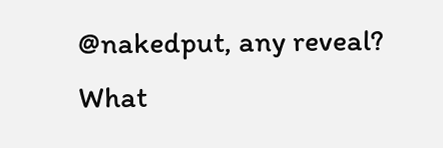@nakedput, any reveal? What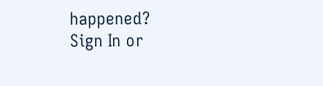happened?
Sign In or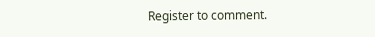Register to comment.